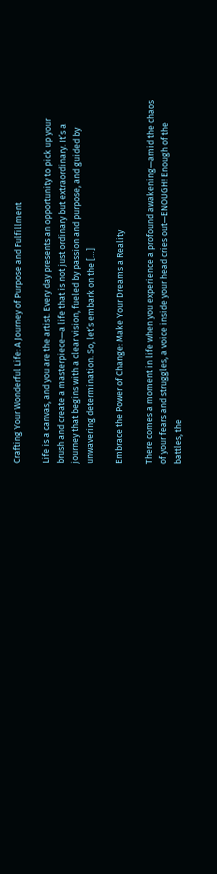Crafting Your Wonderful Life: A Journey of Purpose and Fulfillment

Life is a canvas, and you are the artist. Every day presents an opportunity to pick up your brush and create a masterpiece—a life that is not just ordinary but extraordinary. It’s a journey that begins with a clear vision, fueled by passion and purpose, and guided by unwavering determination. So, let’s embark on the […]

Embrace the Power of Change: Make Your Dreams a Reality

There comes a moment in life when you experience a profound awakening—amid the chaos of your fears and struggles, a voice inside your head cries out—ENOUGH! Enough of the battles, the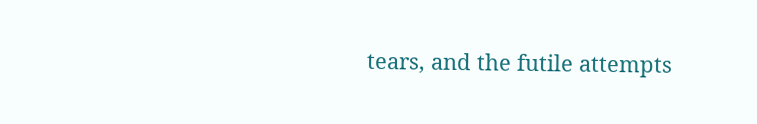tears, and the futile attempts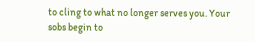to cling to what no longer serves you. Your sobs begin to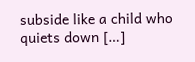subside like a child who quiets down […]